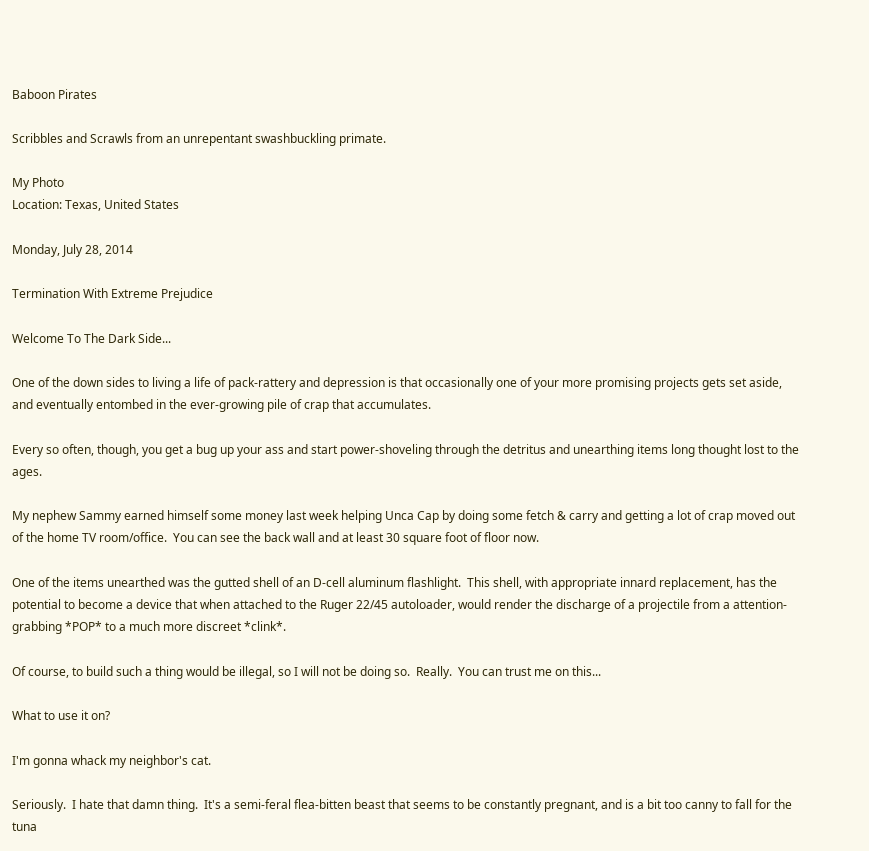Baboon Pirates

Scribbles and Scrawls from an unrepentant swashbuckling primate.

My Photo
Location: Texas, United States

Monday, July 28, 2014

Termination With Extreme Prejudice

Welcome To The Dark Side...

One of the down sides to living a life of pack-rattery and depression is that occasionally one of your more promising projects gets set aside, and eventually entombed in the ever-growing pile of crap that accumulates.

Every so often, though, you get a bug up your ass and start power-shoveling through the detritus and unearthing items long thought lost to the ages.

My nephew Sammy earned himself some money last week helping Unca Cap by doing some fetch & carry and getting a lot of crap moved out of the home TV room/office.  You can see the back wall and at least 30 square foot of floor now.

One of the items unearthed was the gutted shell of an D-cell aluminum flashlight.  This shell, with appropriate innard replacement, has the potential to become a device that when attached to the Ruger 22/45 autoloader, would render the discharge of a projectile from a attention-grabbing *POP* to a much more discreet *clink*.

Of course, to build such a thing would be illegal, so I will not be doing so.  Really.  You can trust me on this...

What to use it on?

I'm gonna whack my neighbor's cat.

Seriously.  I hate that damn thing.  It's a semi-feral flea-bitten beast that seems to be constantly pregnant, and is a bit too canny to fall for the tuna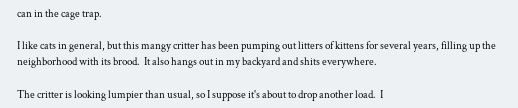can in the cage trap.

I like cats in general, but this mangy critter has been pumping out litters of kittens for several years, filling up the neighborhood with its brood.  It also hangs out in my backyard and shits everywhere.

The critter is looking lumpier than usual, so I suppose it's about to drop another load.  I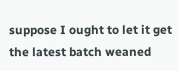suppose I ought to let it get the latest batch weaned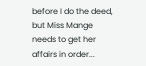before I do the deed, but Miss Mange needs to get her affairs in order...